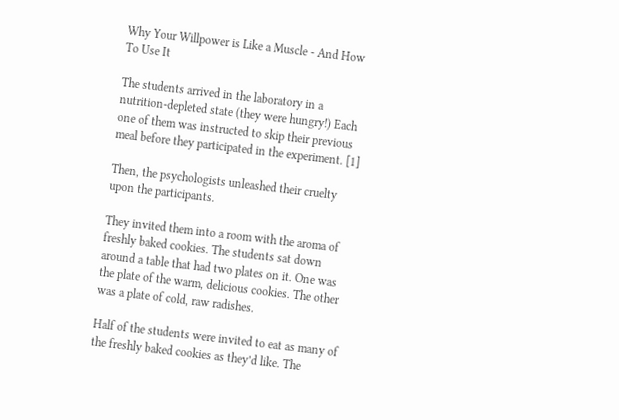Why Your Willpower is Like a Muscle - And How To Use It

The students arrived in the laboratory in a nutrition-depleted state (they were hungry!) Each one of them was instructed to skip their previous meal before they participated in the experiment. [1]

Then, the psychologists unleashed their cruelty upon the participants.

They invited them into a room with the aroma of freshly baked cookies. The students sat down around a table that had two plates on it. One was the plate of the warm, delicious cookies. The other was a plate of cold, raw radishes.

Half of the students were invited to eat as many of the freshly baked cookies as they’d like. The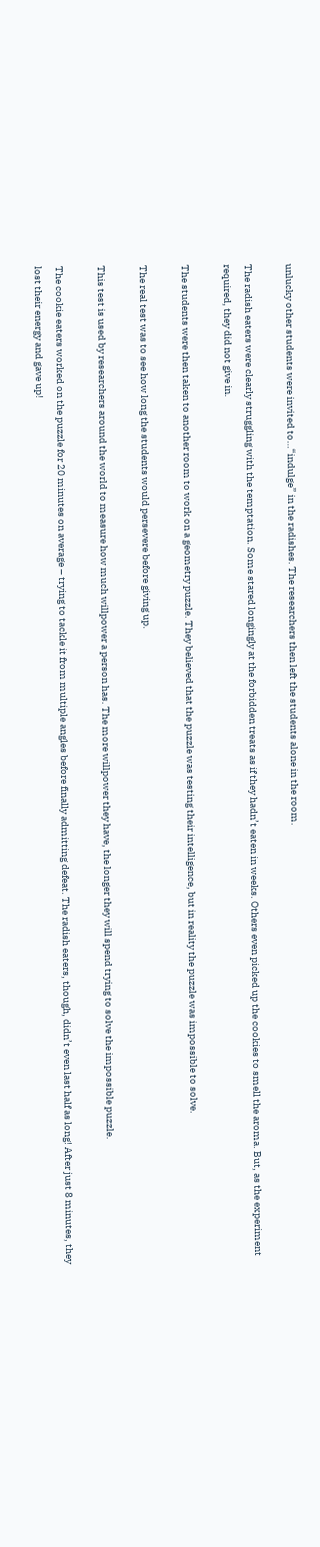unlucky other students were invited to…“indulge” in the radishes. The researchers then left the students alone in the room.

The radish eaters were clearly struggling with the temptation. Some stared longingly at the forbidden treats as if they hadn’t eaten in weeks. Others even picked up the cookies to smell the aroma. But, as the experiment required, they did not give in.

The students were then taken to another room to work on a geometry puzzle. They believed that the puzzle was testing their intelligence, but in reality the puzzle was impossible to solve.

The real test was to see how long the students would persevere before giving up.

This test is used by researchers around the world to measure how much willpower a person has. The more willpower they have, the longer they will spend trying to solve the impossible puzzle.

The cookie eaters worked on the puzzle for 20 minutes on average – trying to tackle it from multiple angles before finally admitting defeat. The radish eaters, though, didn’t even last half as long! After just 8 minutes, they lost their energy and gave up!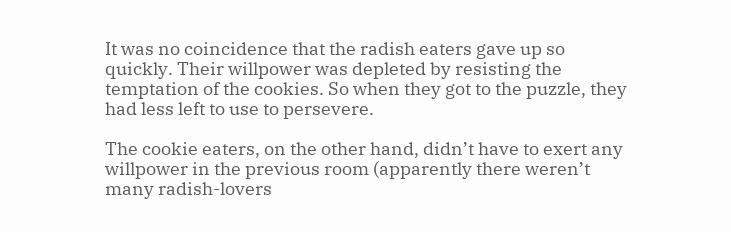It was no coincidence that the radish eaters gave up so quickly. Their willpower was depleted by resisting the temptation of the cookies. So when they got to the puzzle, they had less left to use to persevere.

The cookie eaters, on the other hand, didn’t have to exert any willpower in the previous room (apparently there weren’t many radish-lovers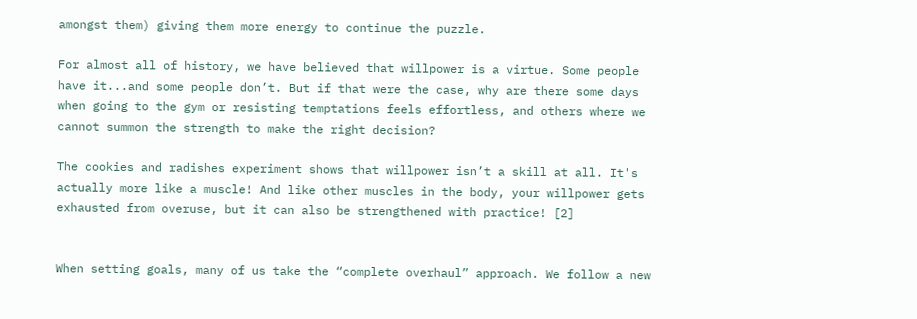amongst them) giving them more energy to continue the puzzle.

For almost all of history, we have believed that willpower is a virtue. Some people have it...and some people don’t. But if that were the case, why are there some days when going to the gym or resisting temptations feels effortless, and others where we cannot summon the strength to make the right decision?

The cookies and radishes experiment shows that willpower isn’t a skill at all. It's actually more like a muscle! And like other muscles in the body, your willpower gets exhausted from overuse, but it can also be strengthened with practice! [2]


When setting goals, many of us take the “complete overhaul” approach. We follow a new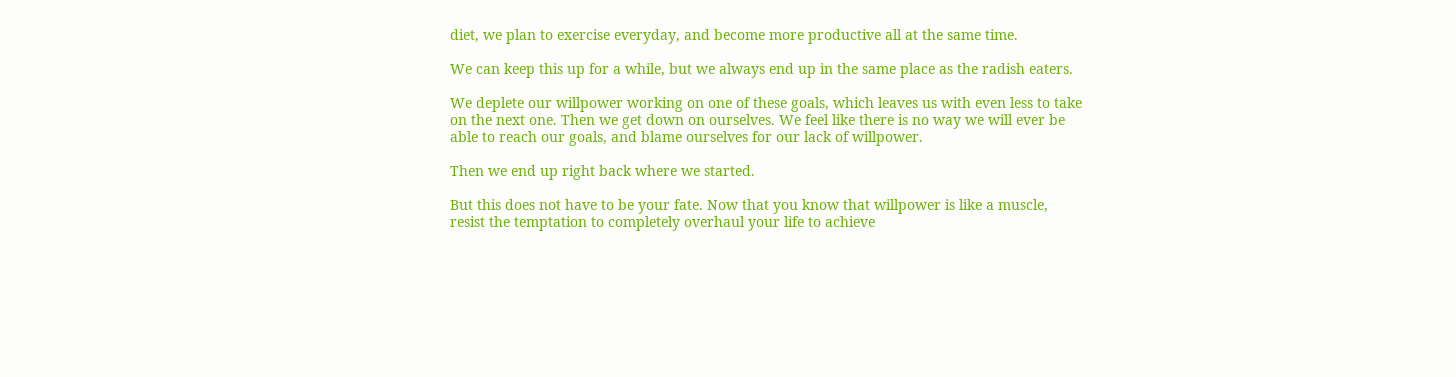diet, we plan to exercise everyday, and become more productive all at the same time.

We can keep this up for a while, but we always end up in the same place as the radish eaters.

We deplete our willpower working on one of these goals, which leaves us with even less to take on the next one. Then we get down on ourselves. We feel like there is no way we will ever be able to reach our goals, and blame ourselves for our lack of willpower.

Then we end up right back where we started.

But this does not have to be your fate. Now that you know that willpower is like a muscle, resist the temptation to completely overhaul your life to achieve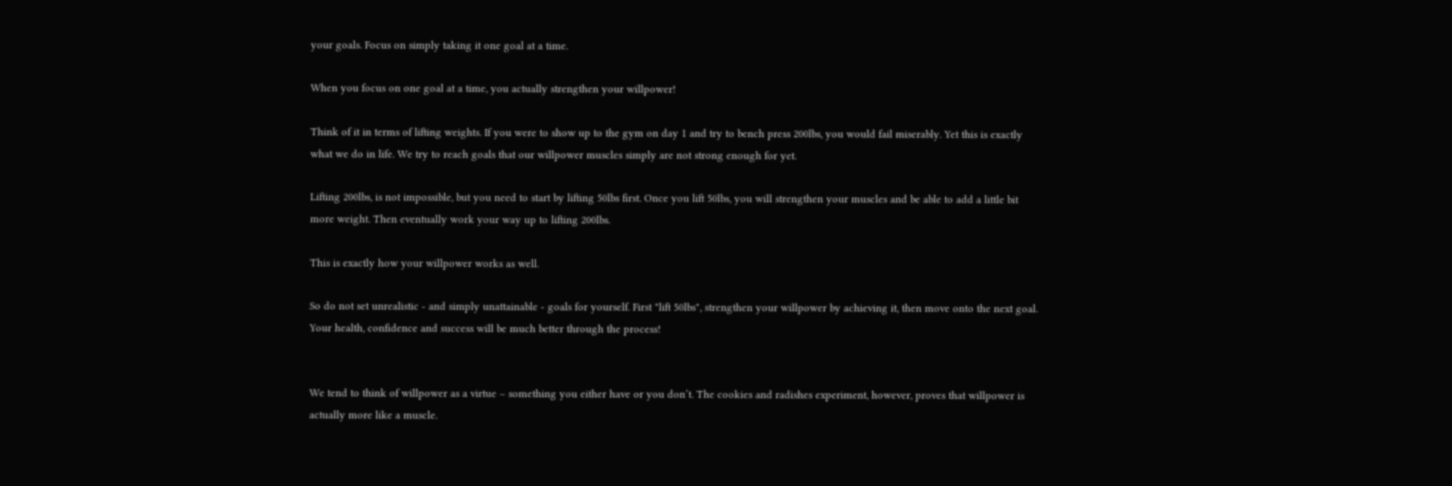your goals. Focus on simply taking it one goal at a time.

When you focus on one goal at a time, you actually strengthen your willpower!

Think of it in terms of lifting weights. If you were to show up to the gym on day 1 and try to bench press 200lbs, you would fail miserably. Yet this is exactly what we do in life. We try to reach goals that our willpower muscles simply are not strong enough for yet.

Lifting 200lbs, is not impossible, but you need to start by lifting 50lbs first. Once you lift 50lbs, you will strengthen your muscles and be able to add a little bit more weight. Then eventually work your way up to lifting 200lbs.

This is exactly how your willpower works as well.

So do not set unrealistic - and simply unattainable - goals for yourself. First "lift 50lbs", strengthen your willpower by achieving it, then move onto the next goal. Your health, confidence and success will be much better through the process!


We tend to think of willpower as a virtue – something you either have or you don’t. The cookies and radishes experiment, however, proves that willpower is actually more like a muscle.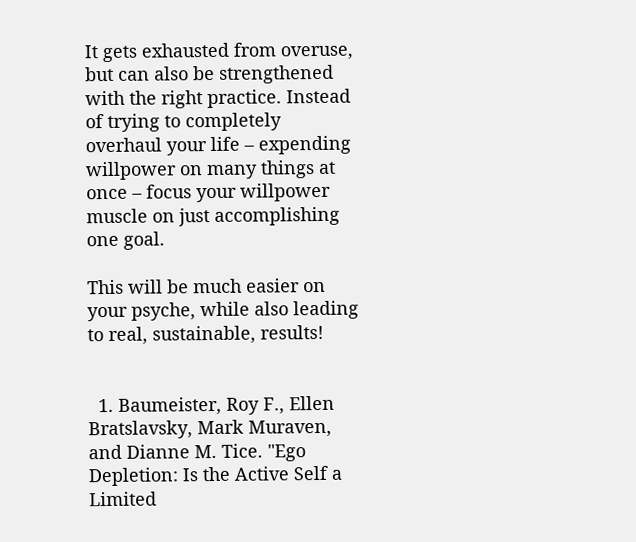It gets exhausted from overuse, but can also be strengthened with the right practice. Instead of trying to completely overhaul your life – expending willpower on many things at once – focus your willpower muscle on just accomplishing one goal.

This will be much easier on your psyche, while also leading to real, sustainable, results!


  1. Baumeister, Roy F., Ellen Bratslavsky, Mark Muraven, and Dianne M. Tice. "Ego Depletion: Is the Active Self a Limited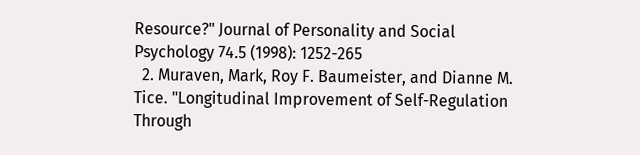Resource?" Journal of Personality and Social Psychology 74.5 (1998): 1252-265
  2. Muraven, Mark, Roy F. Baumeister, and Dianne M. Tice. "Longitudinal Improvement of Self-Regulation Through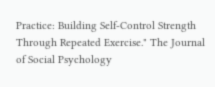Practice: Building Self-Control Strength Through Repeated Exercise." The Journal of Social Psychology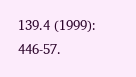139.4 (1999): 446-57.